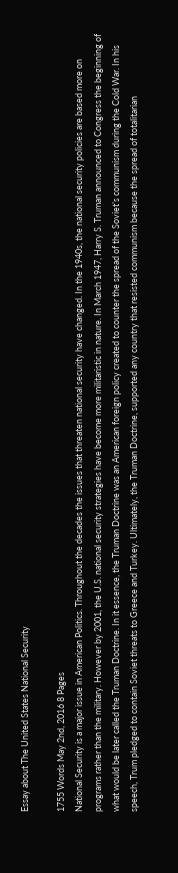Essay about The United States National Security

1755 Words May 2nd, 2016 8 Pages
National Security is a major issue in American Politics. Throughout the decades the issues that threaten national security have changed. In the 1940s, the national security policies are based more on programs rather than the military. However by 2001, the U.S. national security strategies have become more militaristic in nature. In March 1947, Harry S. Truman announced to Congress the beginning of what would be later called the Truman Doctrine. In it essence, the Truman Doctrine was an American foreign policy created to counter the spread of the Soviet’s communism during the Cold War. In his speech, Trum pledged to contain Soviet threats to Greece and Turkey. Ultimately, the Truman Doctrine, supported any country that resisted communism because the spread of totalitarian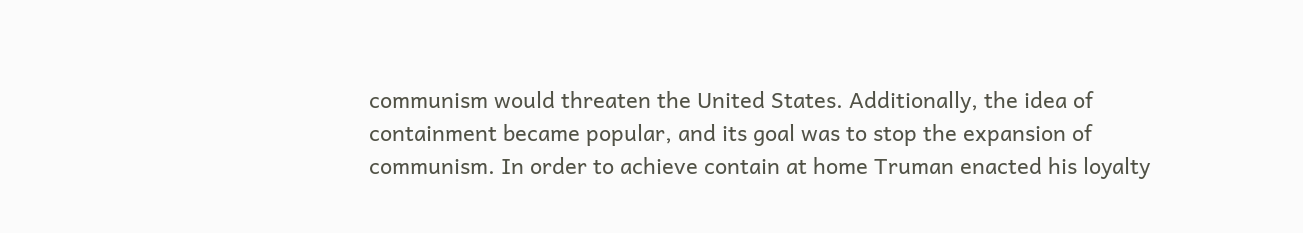communism would threaten the United States. Additionally, the idea of containment became popular, and its goal was to stop the expansion of communism. In order to achieve contain at home Truman enacted his loyalty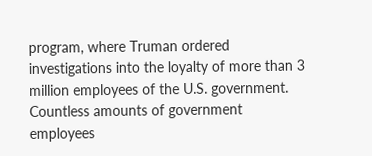program, where Truman ordered investigations into the loyalty of more than 3 million employees of the U.S. government. Countless amounts of government employees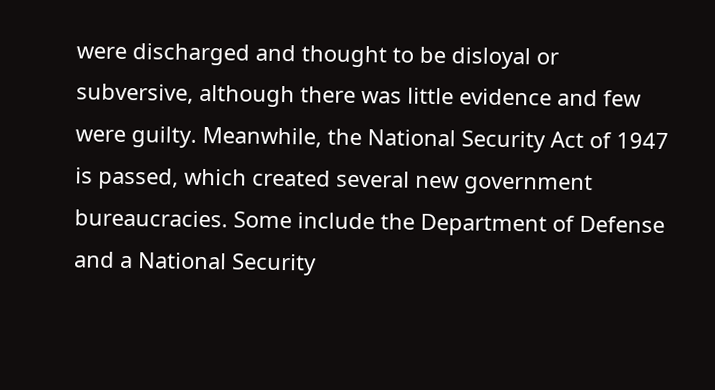were discharged and thought to be disloyal or subversive, although there was little evidence and few were guilty. Meanwhile, the National Security Act of 1947 is passed, which created several new government bureaucracies. Some include the Department of Defense and a National Security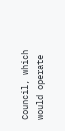Council, which would operate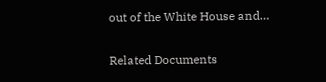out of the White House and…

Related Documents